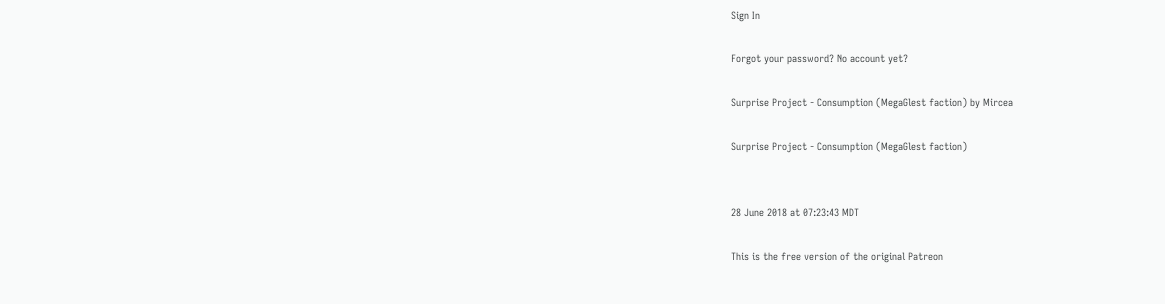Sign In

Forgot your password? No account yet?

Surprise Project - Consumption (MegaGlest faction) by Mircea

Surprise Project - Consumption (MegaGlest faction)


28 June 2018 at 07:23:43 MDT

This is the free version of the original Patreon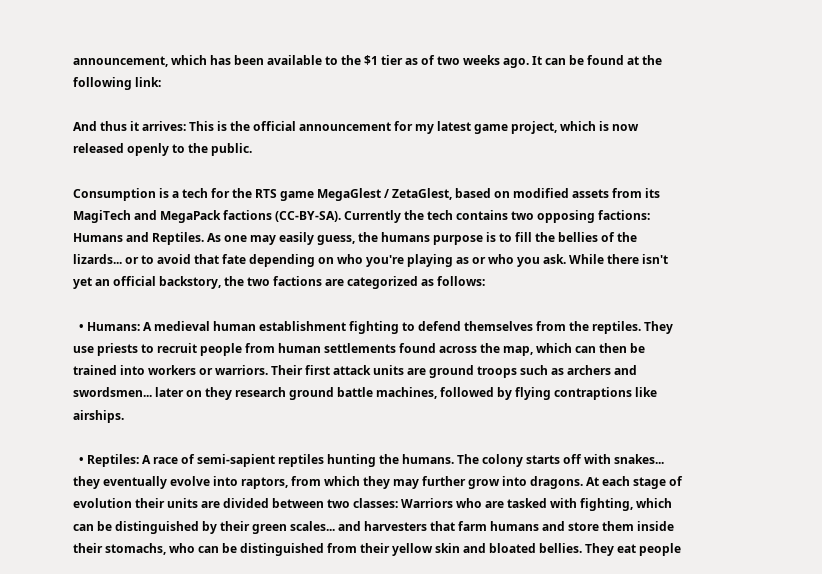announcement, which has been available to the $1 tier as of two weeks ago. It can be found at the following link:

And thus it arrives: This is the official announcement for my latest game project, which is now released openly to the public.

Consumption is a tech for the RTS game MegaGlest / ZetaGlest, based on modified assets from its MagiTech and MegaPack factions (CC-BY-SA). Currently the tech contains two opposing factions: Humans and Reptiles. As one may easily guess, the humans purpose is to fill the bellies of the lizards... or to avoid that fate depending on who you're playing as or who you ask. While there isn't yet an official backstory, the two factions are categorized as follows:

  • Humans: A medieval human establishment fighting to defend themselves from the reptiles. They use priests to recruit people from human settlements found across the map, which can then be trained into workers or warriors. Their first attack units are ground troops such as archers and swordsmen... later on they research ground battle machines, followed by flying contraptions like airships.

  • Reptiles: A race of semi-sapient reptiles hunting the humans. The colony starts off with snakes... they eventually evolve into raptors, from which they may further grow into dragons. At each stage of evolution their units are divided between two classes: Warriors who are tasked with fighting, which can be distinguished by their green scales... and harvesters that farm humans and store them inside their stomachs, who can be distinguished from their yellow skin and bloated bellies. They eat people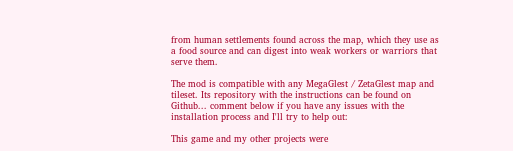from human settlements found across the map, which they use as a food source and can digest into weak workers or warriors that serve them.

The mod is compatible with any MegaGlest / ZetaGlest map and tileset. Its repository with the instructions can be found on Github... comment below if you have any issues with the installation process and I'll try to help out:

This game and my other projects were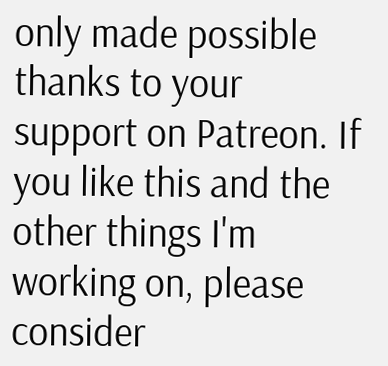only made possible thanks to your support on Patreon. If you like this and the other things I'm working on, please consider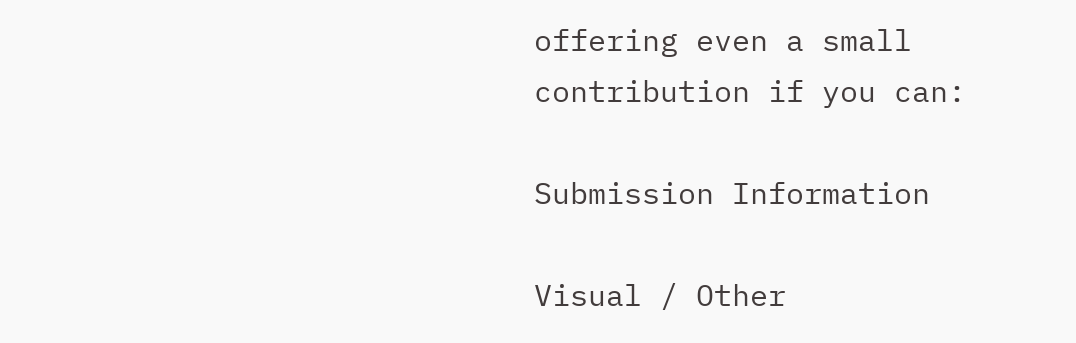offering even a small contribution if you can:

Submission Information

Visual / Other